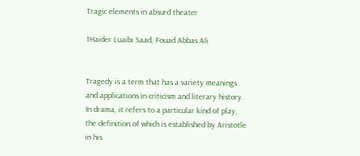Tragic elements in absurd theater

1Haider Luaibi Saad, Fouad Abbas Ali


Tragedy is a term that has a variety meanings and applications in criticism and literary history. In drama, it refers to a particular kind of play, the definition of which is established by Aristotle in his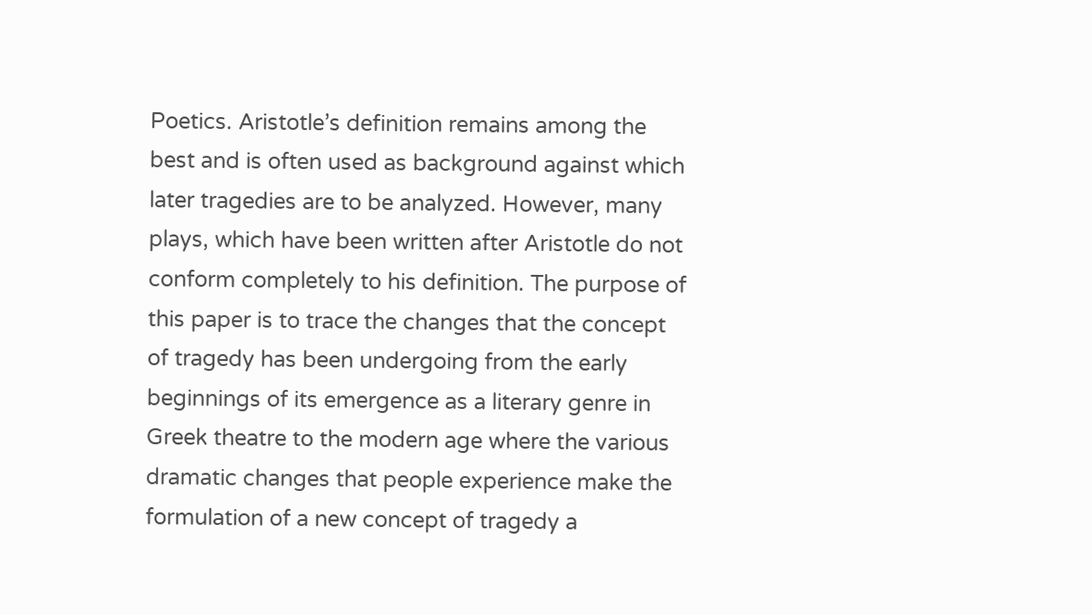Poetics. Aristotle’s definition remains among the best and is often used as background against which later tragedies are to be analyzed. However, many plays, which have been written after Aristotle do not conform completely to his definition. The purpose of this paper is to trace the changes that the concept of tragedy has been undergoing from the early beginnings of its emergence as a literary genre in Greek theatre to the modern age where the various dramatic changes that people experience make the formulation of a new concept of tragedy a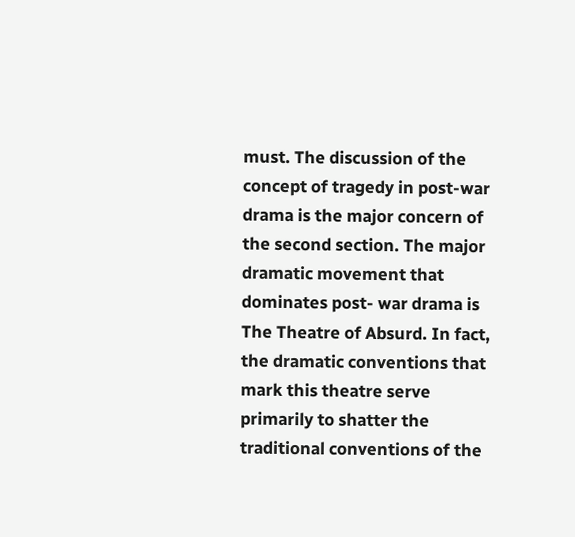must. The discussion of the concept of tragedy in post-war drama is the major concern of the second section. The major dramatic movement that dominates post- war drama is The Theatre of Absurd. In fact, the dramatic conventions that mark this theatre serve primarily to shatter the traditional conventions of the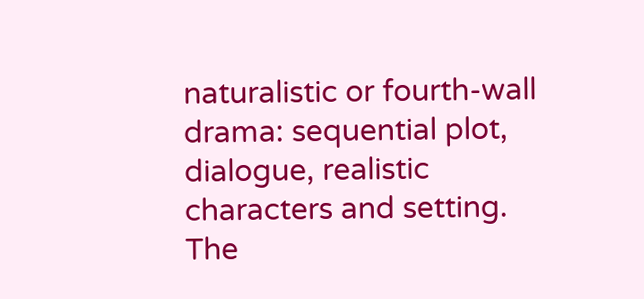naturalistic or fourth-wall drama: sequential plot, dialogue, realistic characters and setting. The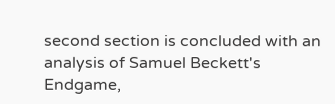second section is concluded with an analysis of Samuel Beckett's Endgame,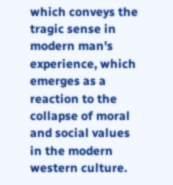which conveys the tragic sense in modern man's experience, which emerges as a reaction to the collapse of moral and social values in the modern western culture.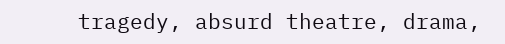tragedy, absurd theatre, drama,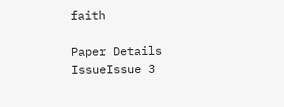faith

Paper Details
IssueIssue 3